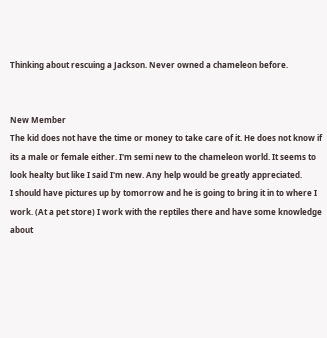Thinking about rescuing a Jackson. Never owned a chameleon before.


New Member
The kid does not have the time or money to take care of it. He does not know if its a male or female either. I'm semi new to the chameleon world. It seems to look healty but like I said I'm new. Any help would be greatly appreciated.
I should have pictures up by tomorrow and he is going to bring it in to where I work. (At a pet store) I work with the reptiles there and have some knowledge about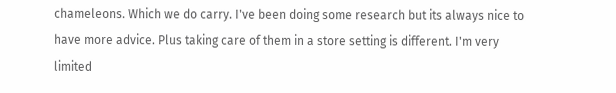chameleons. Which we do carry. I've been doing some research but its always nice to have more advice. Plus taking care of them in a store setting is different. I'm very limited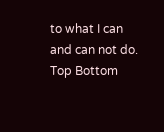to what I can and can not do.
Top Bottom